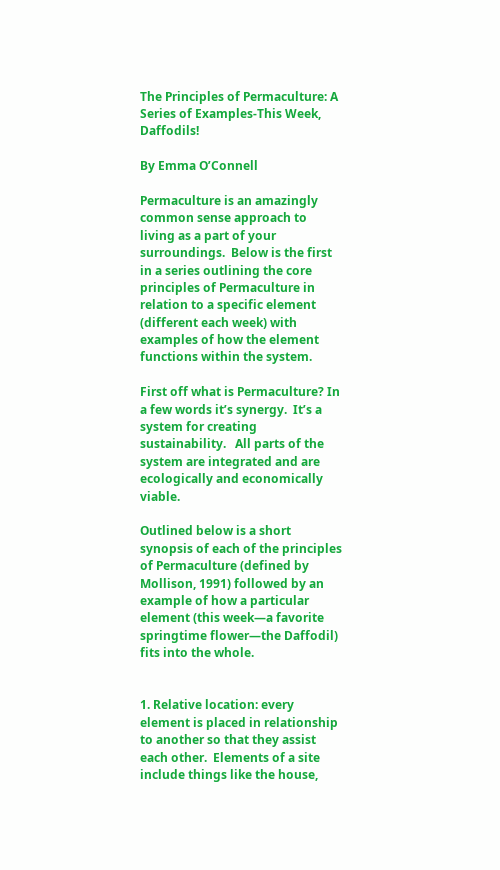The Principles of Permaculture: A Series of Examples-This Week, Daffodils!

By Emma O’Connell

Permaculture is an amazingly common sense approach to living as a part of your surroundings.  Below is the first in a series outlining the core principles of Permaculture in relation to a specific element (different each week) with examples of how the element functions within the system.

First off what is Permaculture? In a few words it’s synergy.  It’s a system for creating sustainability.   All parts of the system are integrated and are ecologically and economically viable.

Outlined below is a short synopsis of each of the principles of Permaculture (defined by Mollison, 1991) followed by an example of how a particular element (this week—a favorite springtime flower—the Daffodil) fits into the whole.


1. Relative location: every element is placed in relationship to another so that they assist each other.  Elements of a site include things like the house,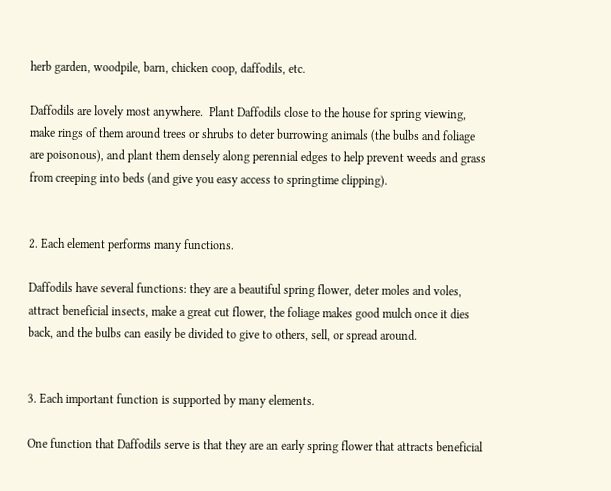herb garden, woodpile, barn, chicken coop, daffodils, etc.

Daffodils are lovely most anywhere.  Plant Daffodils close to the house for spring viewing, make rings of them around trees or shrubs to deter burrowing animals (the bulbs and foliage are poisonous), and plant them densely along perennial edges to help prevent weeds and grass from creeping into beds (and give you easy access to springtime clipping).


2. Each element performs many functions.

Daffodils have several functions: they are a beautiful spring flower, deter moles and voles, attract beneficial insects, make a great cut flower, the foliage makes good mulch once it dies back, and the bulbs can easily be divided to give to others, sell, or spread around.


3. Each important function is supported by many elements.

One function that Daffodils serve is that they are an early spring flower that attracts beneficial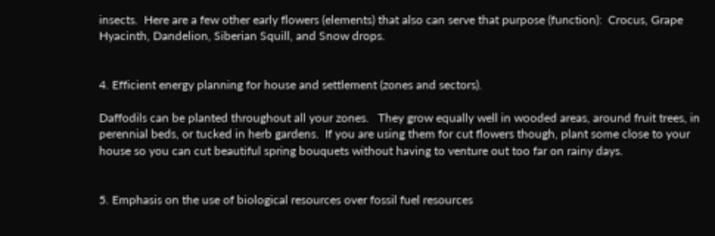insects.  Here are a few other early flowers (elements) that also can serve that purpose (function):  Crocus, Grape Hyacinth, Dandelion, Siberian Squill, and Snow drops.


4. Efficient energy planning for house and settlement (zones and sectors).

Daffodils can be planted throughout all your zones.   They grow equally well in wooded areas, around fruit trees, in perennial beds, or tucked in herb gardens.  If you are using them for cut flowers though, plant some close to your house so you can cut beautiful spring bouquets without having to venture out too far on rainy days.


5. Emphasis on the use of biological resources over fossil fuel resources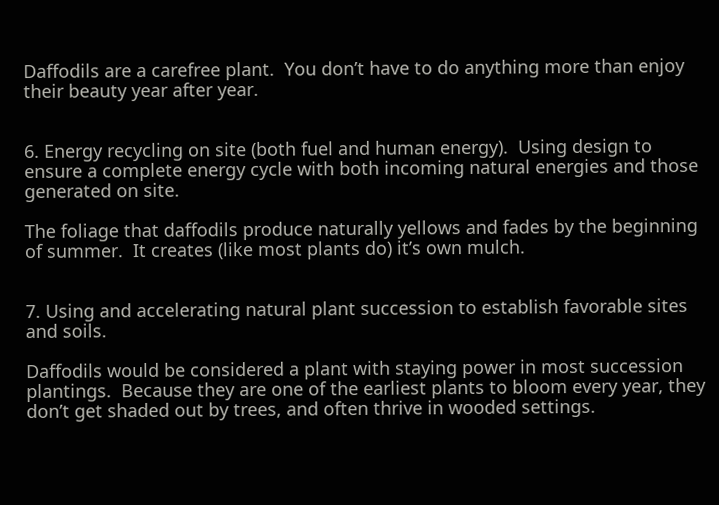Daffodils are a carefree plant.  You don’t have to do anything more than enjoy their beauty year after year.


6. Energy recycling on site (both fuel and human energy).  Using design to ensure a complete energy cycle with both incoming natural energies and those generated on site.

The foliage that daffodils produce naturally yellows and fades by the beginning of summer.  It creates (like most plants do) it’s own mulch.


7. Using and accelerating natural plant succession to establish favorable sites and soils.

Daffodils would be considered a plant with staying power in most succession plantings.  Because they are one of the earliest plants to bloom every year, they don’t get shaded out by trees, and often thrive in wooded settings.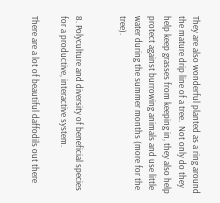They are also wonderful planted as a ring around the mature drip line of a tree.  Not only do they help keep grasses from keeping in, they also help protect against burrowing animals and use little water during the summer months (more for the tree).


8. Polyculture and diversity of beneficial species for a productive, interactive system.

There are a lot of beautiful daffodils out there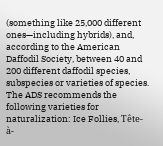(something like 25,000 different ones—including hybrids), and, according to the American Daffodil Society, between 40 and 200 different daffodil species, subspecies or varieties of species.  The ADS recommends the following varieties for naturalization: Ice Follies, Tête-à-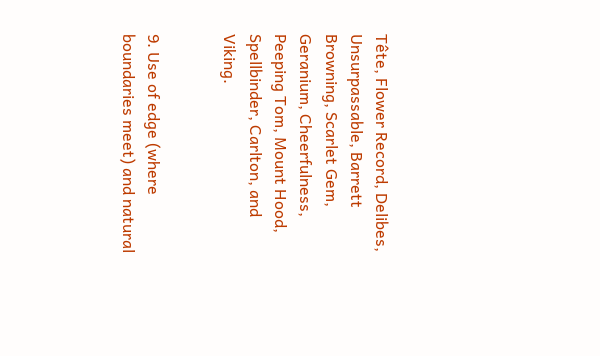Tête, Flower Record, Delibes, Unsurpassable, Barrett Browning, Scarlet Gem, Geranium, Cheerfulness, Peeping Tom, Mount Hood, Spellbinder, Carlton, and Viking.


9. Use of edge (where boundaries meet) and natural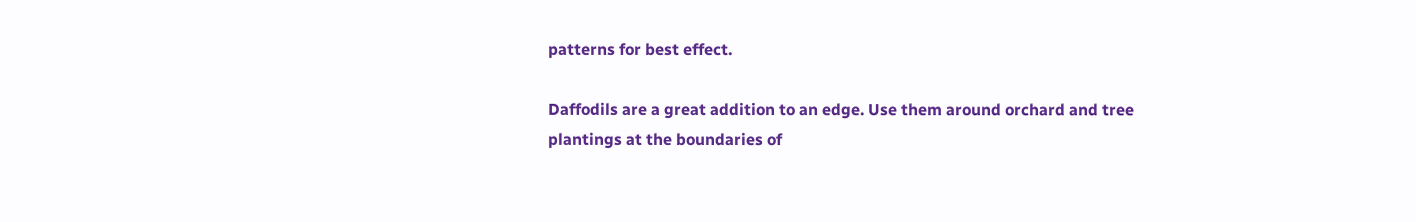patterns for best effect.

Daffodils are a great addition to an edge. Use them around orchard and tree plantings at the boundaries of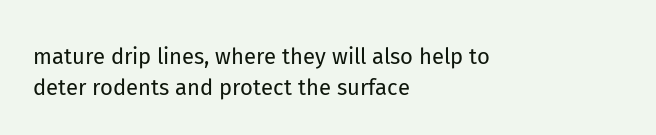mature drip lines, where they will also help to deter rodents and protect the surface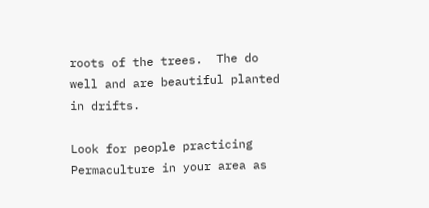roots of the trees.  The do well and are beautiful planted in drifts.

Look for people practicing Permaculture in your area as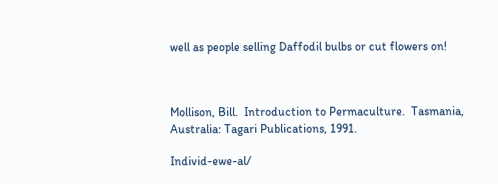well as people selling Daffodil bulbs or cut flowers on!



Mollison, Bill.  Introduction to Permaculture.  Tasmania, Australia: Tagari Publications, 1991.

Individ-ewe-al/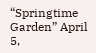“Springtime Garden” April 5,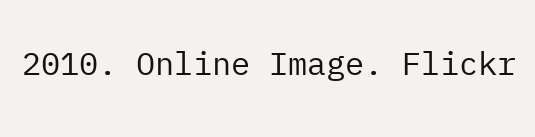2010. Online Image. Flickr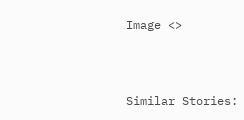Image <>



Similar Stories: